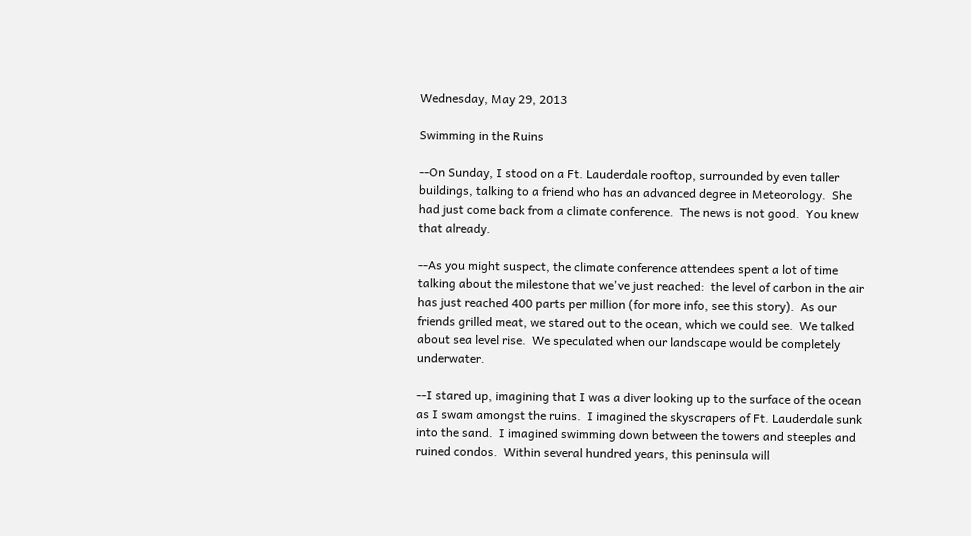Wednesday, May 29, 2013

Swimming in the Ruins

--On Sunday, I stood on a Ft. Lauderdale rooftop, surrounded by even taller buildings, talking to a friend who has an advanced degree in Meteorology.  She had just come back from a climate conference.  The news is not good.  You knew that already.

--As you might suspect, the climate conference attendees spent a lot of time talking about the milestone that we've just reached:  the level of carbon in the air has just reached 400 parts per million (for more info, see this story).  As our friends grilled meat, we stared out to the ocean, which we could see.  We talked about sea level rise.  We speculated when our landscape would be completely underwater.

--I stared up, imagining that I was a diver looking up to the surface of the ocean as I swam amongst the ruins.  I imagined the skyscrapers of Ft. Lauderdale sunk into the sand.  I imagined swimming down between the towers and steeples and ruined condos.  Within several hundred years, this peninsula will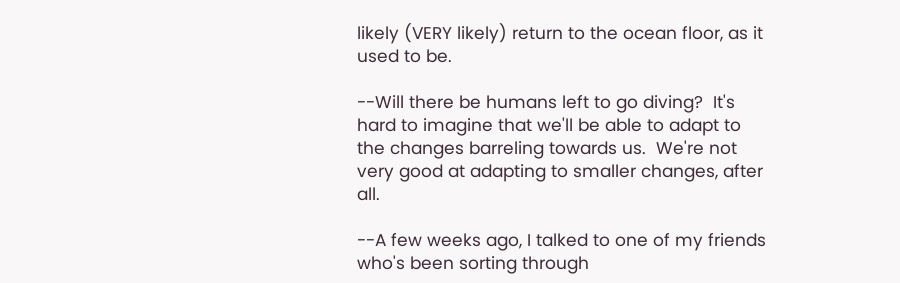likely (VERY likely) return to the ocean floor, as it used to be.

--Will there be humans left to go diving?  It's hard to imagine that we'll be able to adapt to the changes barreling towards us.  We're not very good at adapting to smaller changes, after all.

--A few weeks ago, I talked to one of my friends who's been sorting through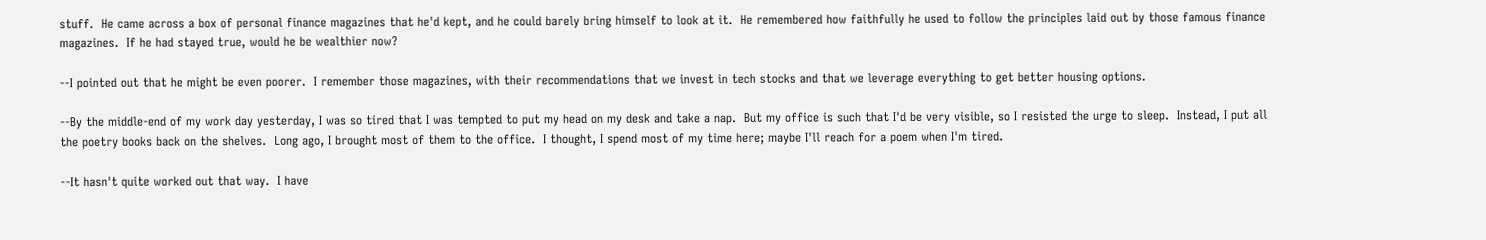stuff.  He came across a box of personal finance magazines that he'd kept, and he could barely bring himself to look at it.  He remembered how faithfully he used to follow the principles laid out by those famous finance magazines.  If he had stayed true, would he be wealthier now?

--I pointed out that he might be even poorer.  I remember those magazines, with their recommendations that we invest in tech stocks and that we leverage everything to get better housing options.

--By the middle-end of my work day yesterday, I was so tired that I was tempted to put my head on my desk and take a nap.  But my office is such that I'd be very visible, so I resisted the urge to sleep.  Instead, I put all the poetry books back on the shelves.  Long ago, I brought most of them to the office.  I thought, I spend most of my time here; maybe I'll reach for a poem when I'm tired.

--It hasn't quite worked out that way.  I have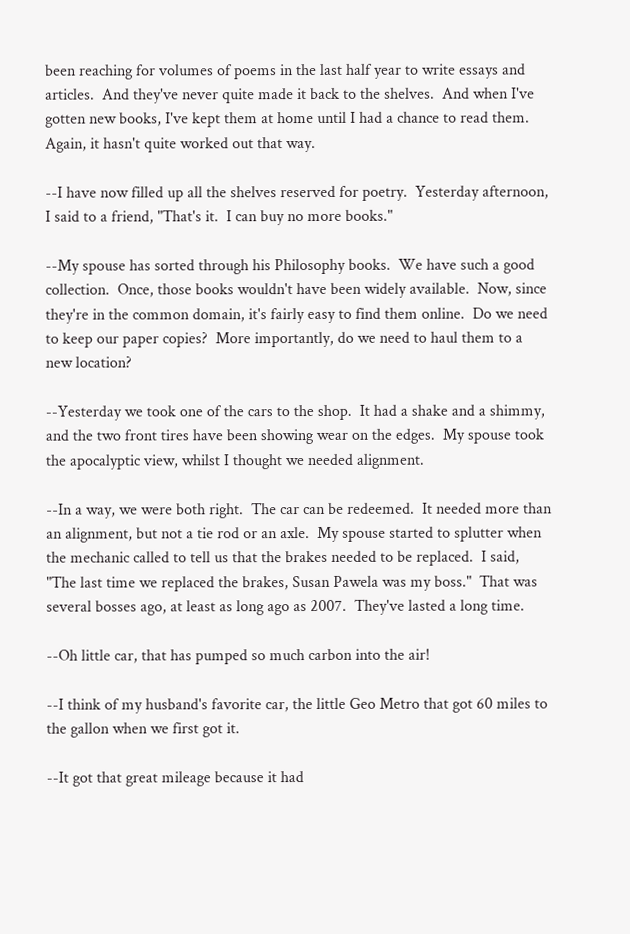been reaching for volumes of poems in the last half year to write essays and articles.  And they've never quite made it back to the shelves.  And when I've gotten new books, I've kept them at home until I had a chance to read them.  Again, it hasn't quite worked out that way.

--I have now filled up all the shelves reserved for poetry.  Yesterday afternoon, I said to a friend, "That's it.  I can buy no more books."

--My spouse has sorted through his Philosophy books.  We have such a good collection.  Once, those books wouldn't have been widely available.  Now, since they're in the common domain, it's fairly easy to find them online.  Do we need to keep our paper copies?  More importantly, do we need to haul them to a new location?

--Yesterday we took one of the cars to the shop.  It had a shake and a shimmy, and the two front tires have been showing wear on the edges.  My spouse took the apocalyptic view, whilst I thought we needed alignment.

--In a way, we were both right.  The car can be redeemed.  It needed more than an alignment, but not a tie rod or an axle.  My spouse started to splutter when the mechanic called to tell us that the brakes needed to be replaced.  I said, "The last time we replaced the brakes, Susan Pawela was my boss."  That was several bosses ago, at least as long ago as 2007.  They've lasted a long time.

--Oh little car, that has pumped so much carbon into the air!

--I think of my husband's favorite car, the little Geo Metro that got 60 miles to the gallon when we first got it.

--It got that great mileage because it had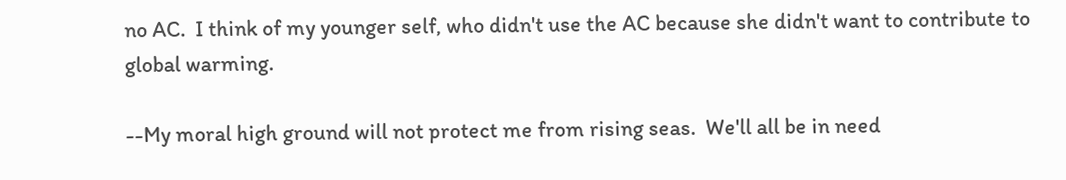no AC.  I think of my younger self, who didn't use the AC because she didn't want to contribute to global warming.

--My moral high ground will not protect me from rising seas.  We'll all be in need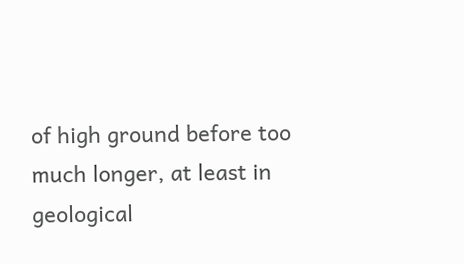of high ground before too much longer, at least in geological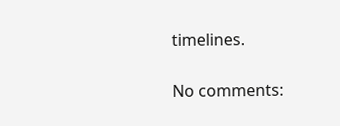timelines.

No comments: